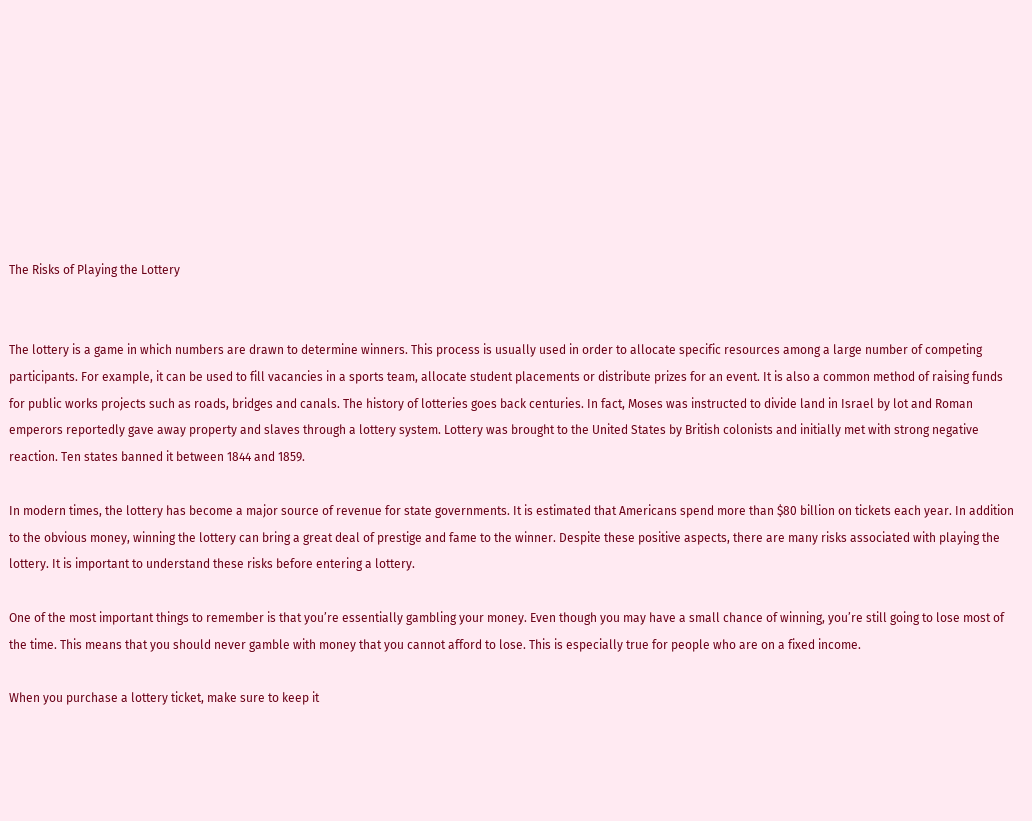The Risks of Playing the Lottery


The lottery is a game in which numbers are drawn to determine winners. This process is usually used in order to allocate specific resources among a large number of competing participants. For example, it can be used to fill vacancies in a sports team, allocate student placements or distribute prizes for an event. It is also a common method of raising funds for public works projects such as roads, bridges and canals. The history of lotteries goes back centuries. In fact, Moses was instructed to divide land in Israel by lot and Roman emperors reportedly gave away property and slaves through a lottery system. Lottery was brought to the United States by British colonists and initially met with strong negative reaction. Ten states banned it between 1844 and 1859.

In modern times, the lottery has become a major source of revenue for state governments. It is estimated that Americans spend more than $80 billion on tickets each year. In addition to the obvious money, winning the lottery can bring a great deal of prestige and fame to the winner. Despite these positive aspects, there are many risks associated with playing the lottery. It is important to understand these risks before entering a lottery.

One of the most important things to remember is that you’re essentially gambling your money. Even though you may have a small chance of winning, you’re still going to lose most of the time. This means that you should never gamble with money that you cannot afford to lose. This is especially true for people who are on a fixed income.

When you purchase a lottery ticket, make sure to keep it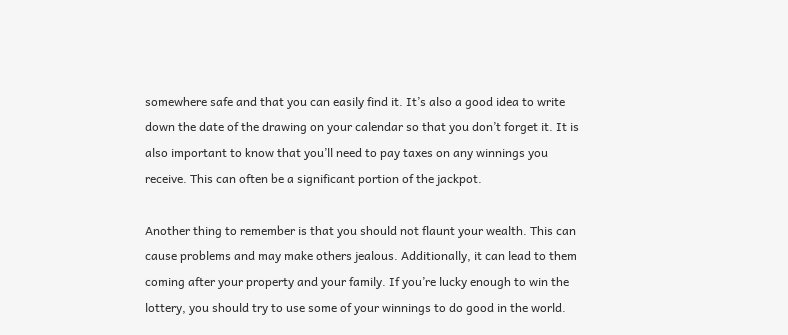somewhere safe and that you can easily find it. It’s also a good idea to write down the date of the drawing on your calendar so that you don’t forget it. It is also important to know that you’ll need to pay taxes on any winnings you receive. This can often be a significant portion of the jackpot.

Another thing to remember is that you should not flaunt your wealth. This can cause problems and may make others jealous. Additionally, it can lead to them coming after your property and your family. If you’re lucky enough to win the lottery, you should try to use some of your winnings to do good in the world.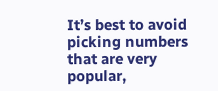It’s best to avoid picking numbers that are very popular,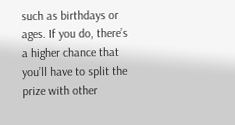such as birthdays or ages. If you do, there’s a higher chance that you’ll have to split the prize with other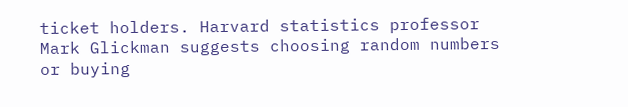ticket holders. Harvard statistics professor Mark Glickman suggests choosing random numbers or buying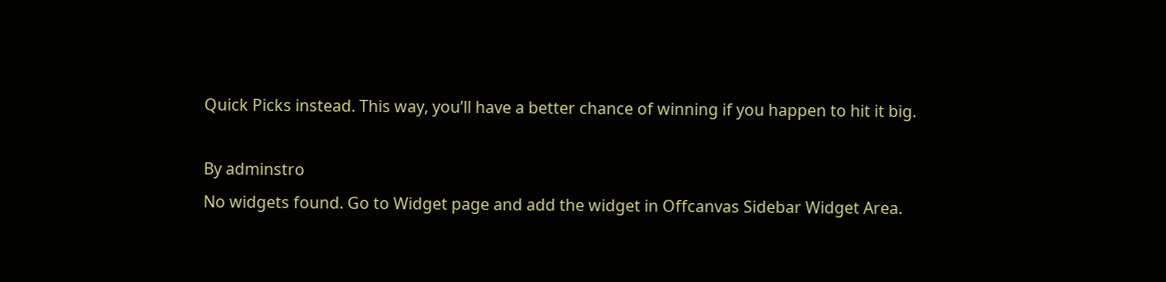Quick Picks instead. This way, you’ll have a better chance of winning if you happen to hit it big.

By adminstro
No widgets found. Go to Widget page and add the widget in Offcanvas Sidebar Widget Area.